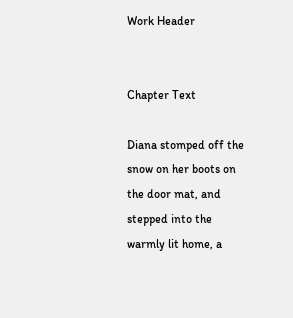Work Header


Chapter Text

Diana stomped off the snow on her boots on the door mat, and stepped into the warmly lit home, a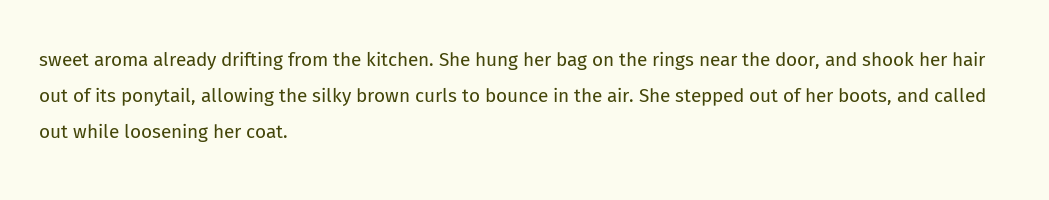sweet aroma already drifting from the kitchen. She hung her bag on the rings near the door, and shook her hair out of its ponytail, allowing the silky brown curls to bounce in the air. She stepped out of her boots, and called out while loosening her coat.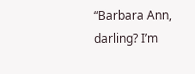“Barbara Ann, darling? I’m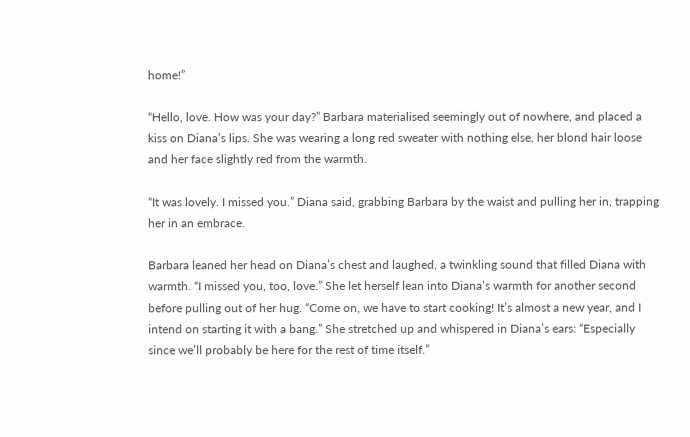home!”

“Hello, love. How was your day?” Barbara materialised seemingly out of nowhere, and placed a kiss on Diana’s lips. She was wearing a long red sweater with nothing else, her blond hair loose and her face slightly red from the warmth.

“It was lovely. I missed you.” Diana said, grabbing Barbara by the waist and pulling her in, trapping her in an embrace.

Barbara leaned her head on Diana’s chest and laughed, a twinkling sound that filled Diana with warmth. “I missed you, too, love.” She let herself lean into Diana’s warmth for another second before pulling out of her hug. “Come on, we have to start cooking! It’s almost a new year, and I intend on starting it with a bang.” She stretched up and whispered in Diana’s ears: “Especially since we’ll probably be here for the rest of time itself.”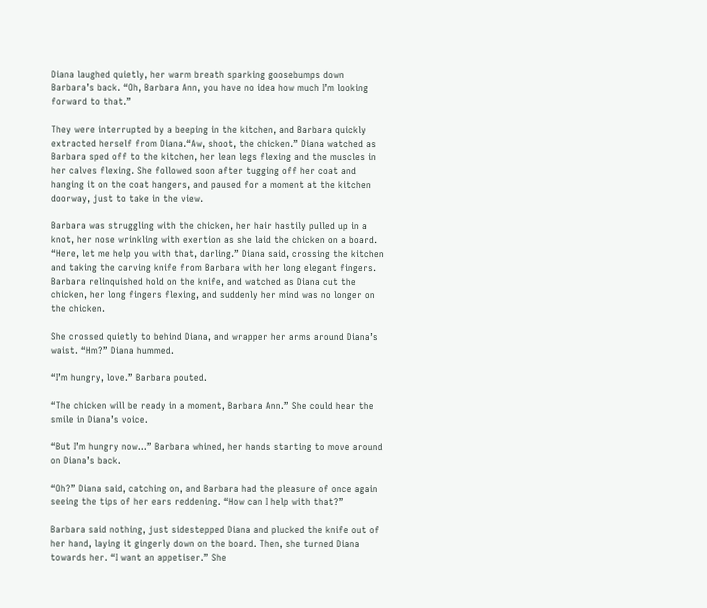Diana laughed quietly, her warm breath sparking goosebumps down Barbara’s back. “Oh, Barbara Ann, you have no idea how much I’m looking forward to that.”

They were interrupted by a beeping in the kitchen, and Barbara quickly extracted herself from Diana.“Aw, shoot, the chicken.” Diana watched as Barbara sped off to the kitchen, her lean legs flexing and the muscles in her calves flexing. She followed soon after tugging off her coat and hanging it on the coat hangers, and paused for a moment at the kitchen doorway, just to take in the view.

Barbara was struggling with the chicken, her hair hastily pulled up in a knot, her nose wrinkling with exertion as she laid the chicken on a board. “Here, let me help you with that, darling.” Diana said, crossing the kitchen and taking the carving knife from Barbara with her long elegant fingers. Barbara relinquished hold on the knife, and watched as Diana cut the chicken, her long fingers flexing, and suddenly her mind was no longer on the chicken.

She crossed quietly to behind Diana, and wrapper her arms around Diana’s waist. “Hm?” Diana hummed.

“I’m hungry, love.” Barbara pouted.

“The chicken will be ready in a moment, Barbara Ann.” She could hear the smile in Diana’s voice.

“But I’m hungry now…” Barbara whined, her hands starting to move around on Diana’s back.

“Oh?” Diana said, catching on, and Barbara had the pleasure of once again seeing the tips of her ears reddening. “How can I help with that?”

Barbara said nothing, just sidestepped Diana and plucked the knife out of her hand, laying it gingerly down on the board. Then, she turned Diana towards her. “I want an appetiser.” She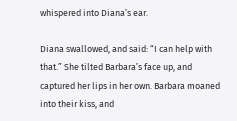whispered into Diana’s ear.

Diana swallowed, and said: “I can help with that.” She tilted Barbara’s face up, and captured her lips in her own. Barbara moaned into their kiss, and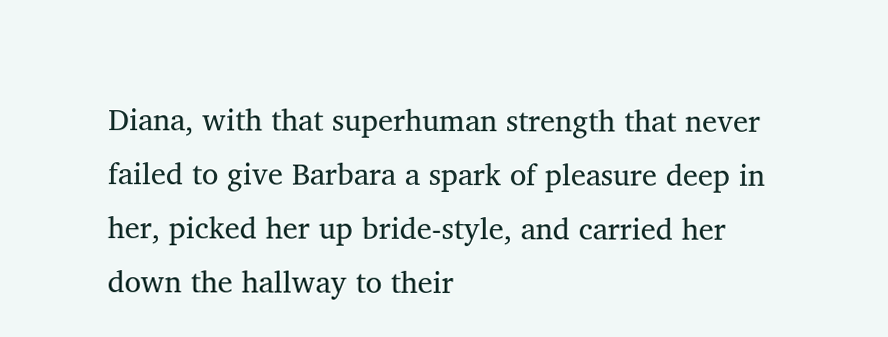Diana, with that superhuman strength that never failed to give Barbara a spark of pleasure deep in her, picked her up bride-style, and carried her down the hallway to their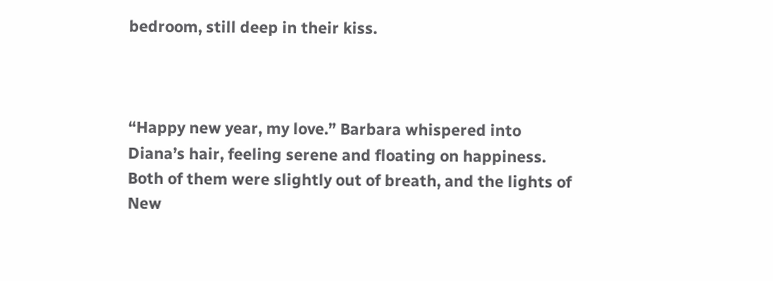bedroom, still deep in their kiss.



“Happy new year, my love.” Barbara whispered into Diana’s hair, feeling serene and floating on happiness. Both of them were slightly out of breath, and the lights of New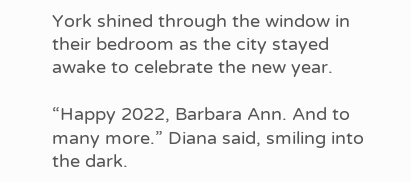York shined through the window in their bedroom as the city stayed awake to celebrate the new year.

“Happy 2022, Barbara Ann. And to many more.” Diana said, smiling into the dark.